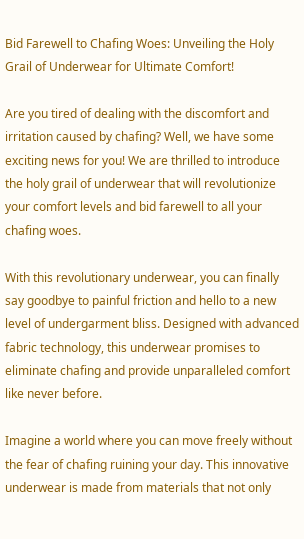Bid Farewell to Chafing Woes: Unveiling the Holy Grail of Underwear for Ultimate Comfort!

Are you tired of dealing with the discomfort and irritation caused by chafing? Well, we have some exciting news for you! We are thrilled to introduce the holy grail of underwear that will revolutionize your comfort levels and bid farewell to all your chafing woes.

With this revolutionary underwear, you can finally say goodbye to painful friction and hello to a new level of undergarment bliss. Designed with advanced fabric technology, this underwear promises to eliminate chafing and provide unparalleled comfort like never before.

Imagine a world where you can move freely without the fear of chafing ruining your day. This innovative underwear is made from materials that not only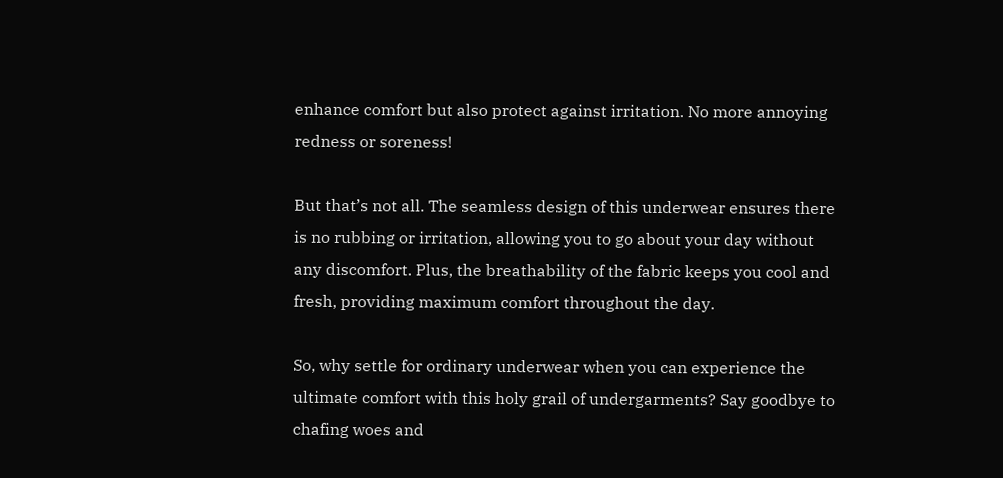enhance comfort but also protect against irritation. No more annoying redness or soreness!

But that’s not all. The seamless design of this underwear ensures there is no rubbing or irritation, allowing you to go about your day without any discomfort. Plus, the breathability of the fabric keeps you cool and fresh, providing maximum comfort throughout the day.

So, why settle for ordinary underwear when you can experience the ultimate comfort with this holy grail of undergarments? Say goodbye to chafing woes and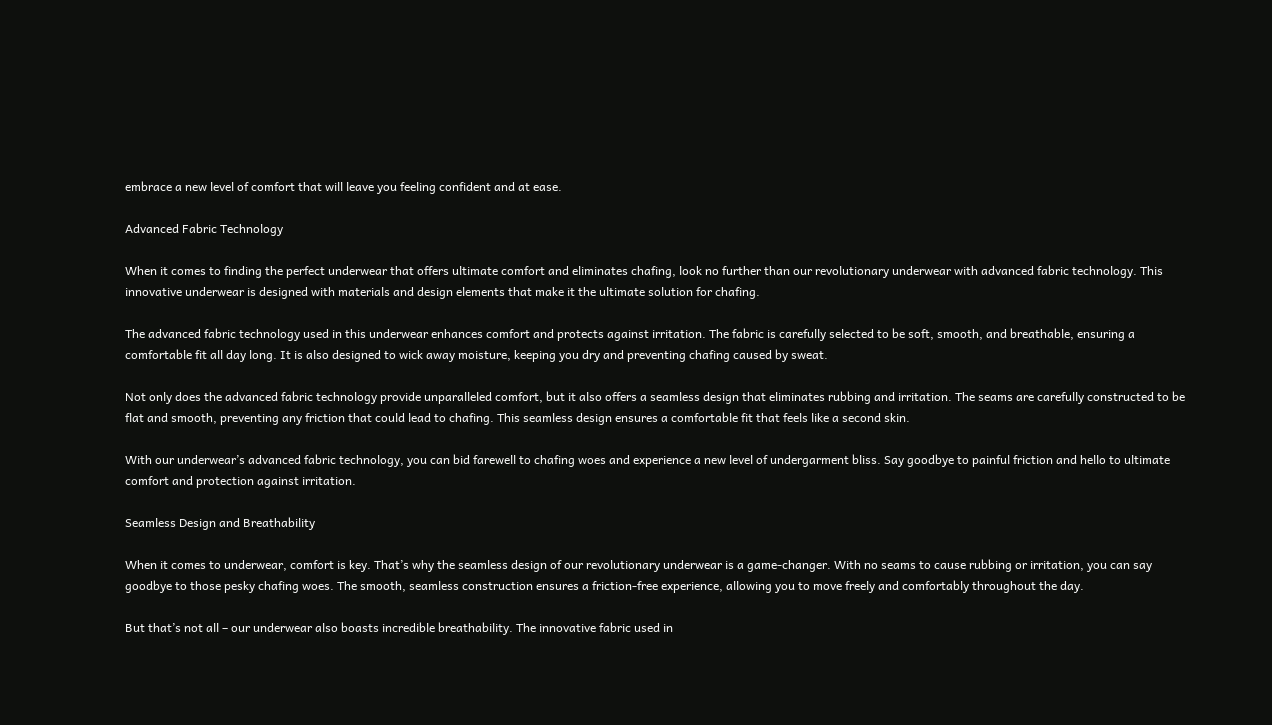embrace a new level of comfort that will leave you feeling confident and at ease.

Advanced Fabric Technology

When it comes to finding the perfect underwear that offers ultimate comfort and eliminates chafing, look no further than our revolutionary underwear with advanced fabric technology. This innovative underwear is designed with materials and design elements that make it the ultimate solution for chafing.

The advanced fabric technology used in this underwear enhances comfort and protects against irritation. The fabric is carefully selected to be soft, smooth, and breathable, ensuring a comfortable fit all day long. It is also designed to wick away moisture, keeping you dry and preventing chafing caused by sweat.

Not only does the advanced fabric technology provide unparalleled comfort, but it also offers a seamless design that eliminates rubbing and irritation. The seams are carefully constructed to be flat and smooth, preventing any friction that could lead to chafing. This seamless design ensures a comfortable fit that feels like a second skin.

With our underwear’s advanced fabric technology, you can bid farewell to chafing woes and experience a new level of undergarment bliss. Say goodbye to painful friction and hello to ultimate comfort and protection against irritation.

Seamless Design and Breathability

When it comes to underwear, comfort is key. That’s why the seamless design of our revolutionary underwear is a game-changer. With no seams to cause rubbing or irritation, you can say goodbye to those pesky chafing woes. The smooth, seamless construction ensures a friction-free experience, allowing you to move freely and comfortably throughout the day.

But that’s not all – our underwear also boasts incredible breathability. The innovative fabric used in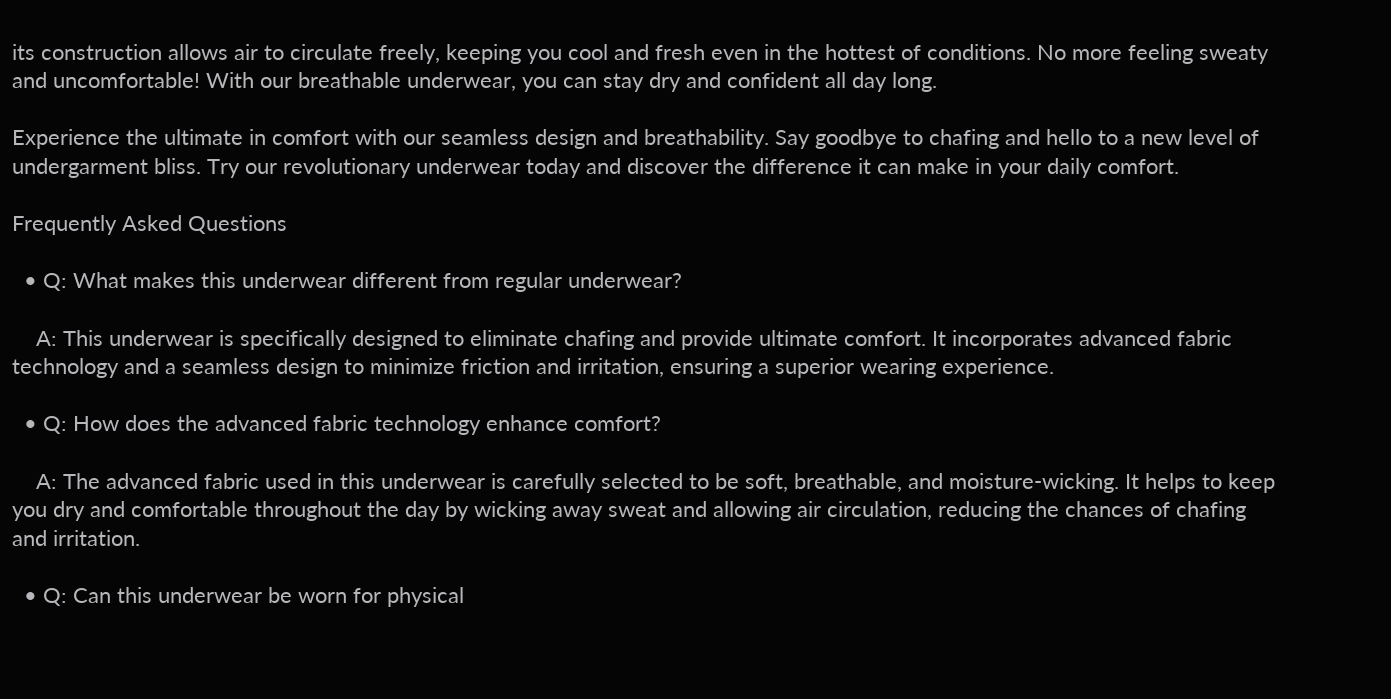its construction allows air to circulate freely, keeping you cool and fresh even in the hottest of conditions. No more feeling sweaty and uncomfortable! With our breathable underwear, you can stay dry and confident all day long.

Experience the ultimate in comfort with our seamless design and breathability. Say goodbye to chafing and hello to a new level of undergarment bliss. Try our revolutionary underwear today and discover the difference it can make in your daily comfort.

Frequently Asked Questions

  • Q: What makes this underwear different from regular underwear?

    A: This underwear is specifically designed to eliminate chafing and provide ultimate comfort. It incorporates advanced fabric technology and a seamless design to minimize friction and irritation, ensuring a superior wearing experience.

  • Q: How does the advanced fabric technology enhance comfort?

    A: The advanced fabric used in this underwear is carefully selected to be soft, breathable, and moisture-wicking. It helps to keep you dry and comfortable throughout the day by wicking away sweat and allowing air circulation, reducing the chances of chafing and irritation.

  • Q: Can this underwear be worn for physical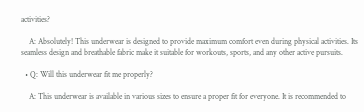activities?

    A: Absolutely! This underwear is designed to provide maximum comfort even during physical activities. Its seamless design and breathable fabric make it suitable for workouts, sports, and any other active pursuits.

  • Q: Will this underwear fit me properly?

    A: This underwear is available in various sizes to ensure a proper fit for everyone. It is recommended to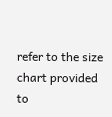refer to the size chart provided to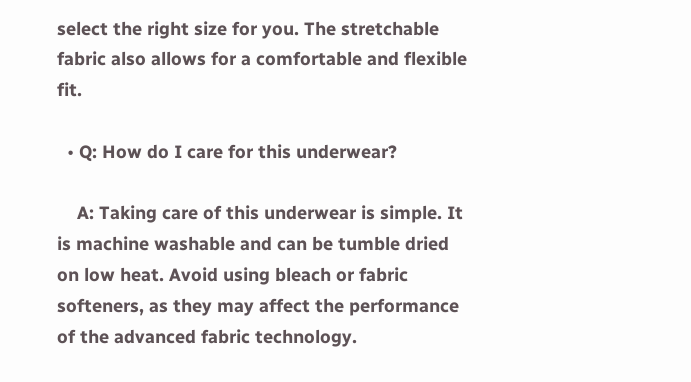select the right size for you. The stretchable fabric also allows for a comfortable and flexible fit.

  • Q: How do I care for this underwear?

    A: Taking care of this underwear is simple. It is machine washable and can be tumble dried on low heat. Avoid using bleach or fabric softeners, as they may affect the performance of the advanced fabric technology.